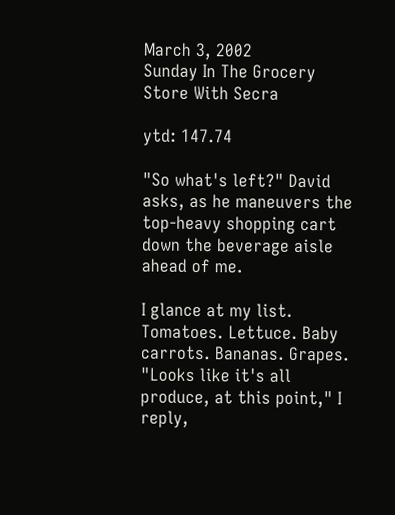March 3, 2002
Sunday In The Grocery Store With Secra

ytd: 147.74

"So what's left?" David asks, as he maneuvers the top-heavy shopping cart down the beverage aisle ahead of me.

I glance at my list. Tomatoes. Lettuce. Baby carrots. Bananas. Grapes. "Looks like it's all produce, at this point," I reply,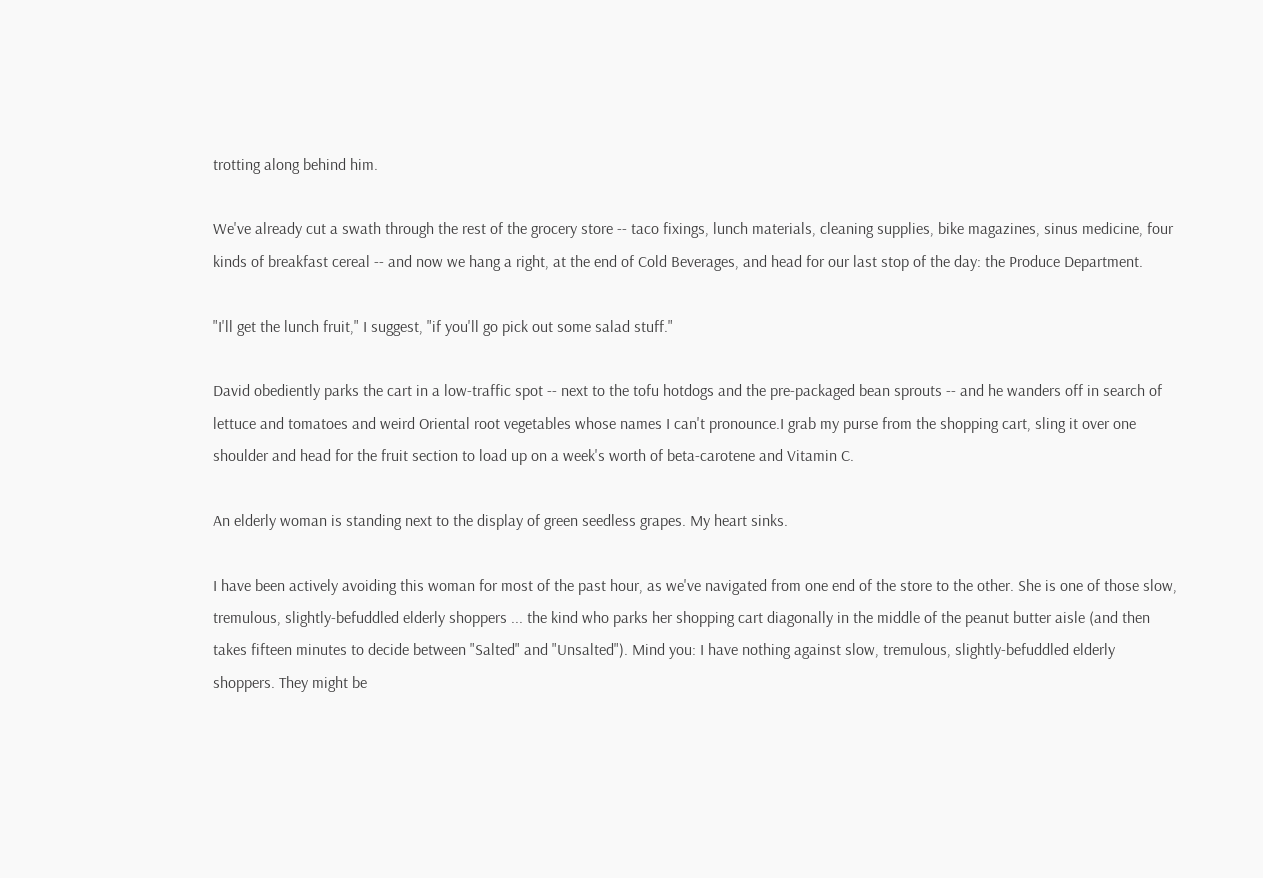trotting along behind him.

We've already cut a swath through the rest of the grocery store -- taco fixings, lunch materials, cleaning supplies, bike magazines, sinus medicine, four kinds of breakfast cereal -- and now we hang a right, at the end of Cold Beverages, and head for our last stop of the day: the Produce Department.

"I'll get the lunch fruit," I suggest, "if you'll go pick out some salad stuff."

David obediently parks the cart in a low-traffic spot -- next to the tofu hotdogs and the pre-packaged bean sprouts -- and he wanders off in search of lettuce and tomatoes and weird Oriental root vegetables whose names I can't pronounce.I grab my purse from the shopping cart, sling it over one shoulder and head for the fruit section to load up on a week's worth of beta-carotene and Vitamin C.

An elderly woman is standing next to the display of green seedless grapes. My heart sinks.

I have been actively avoiding this woman for most of the past hour, as we've navigated from one end of the store to the other. She is one of those slow, tremulous, slightly-befuddled elderly shoppers ... the kind who parks her shopping cart diagonally in the middle of the peanut butter aisle (and then takes fifteen minutes to decide between "Salted" and "Unsalted"). Mind you: I have nothing against slow, tremulous, slightly-befuddled elderly shoppers. They might be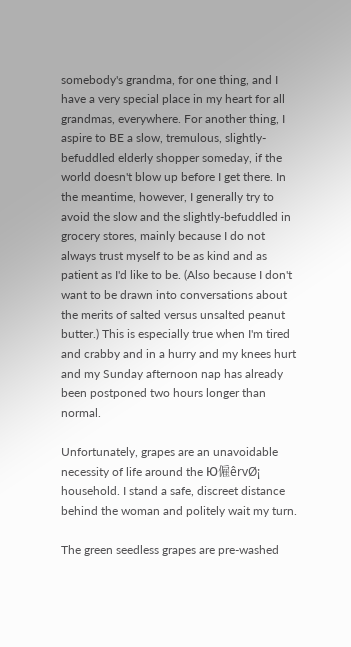somebody's grandma, for one thing, and I have a very special place in my heart for all grandmas, everywhere. For another thing, I aspire to BE a slow, tremulous, slightly-befuddled elderly shopper someday, if the world doesn't blow up before I get there. In the meantime, however, I generally try to avoid the slow and the slightly-befuddled in grocery stores, mainly because I do not always trust myself to be as kind and as patient as I'd like to be. (Also because I don't want to be drawn into conversations about the merits of salted versus unsalted peanut butter.) This is especially true when I'm tired and crabby and in a hurry and my knees hurt and my Sunday afternoon nap has already been postponed two hours longer than normal.

Unfortunately, grapes are an unavoidable necessity of life around the Ю僱êrvØ¡ household. I stand a safe, discreet distance behind the woman and politely wait my turn.

The green seedless grapes are pre-washed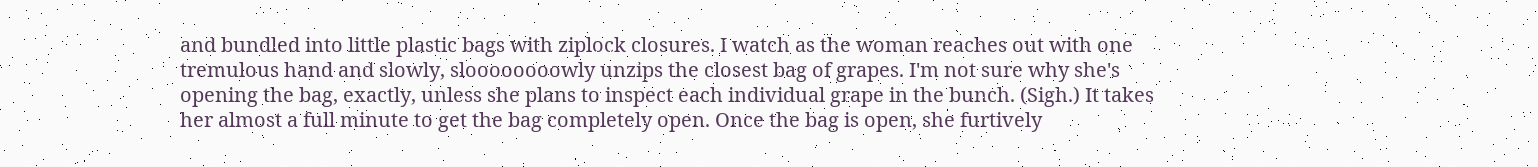and bundled into little plastic bags with ziplock closures. I watch as the woman reaches out with one tremulous hand and slowly, sloooooooowly unzips the closest bag of grapes. I'm not sure why she's opening the bag, exactly, unless she plans to inspect each individual grape in the bunch. (Sigh.) It takes her almost a full minute to get the bag completely open. Once the bag is open, she furtively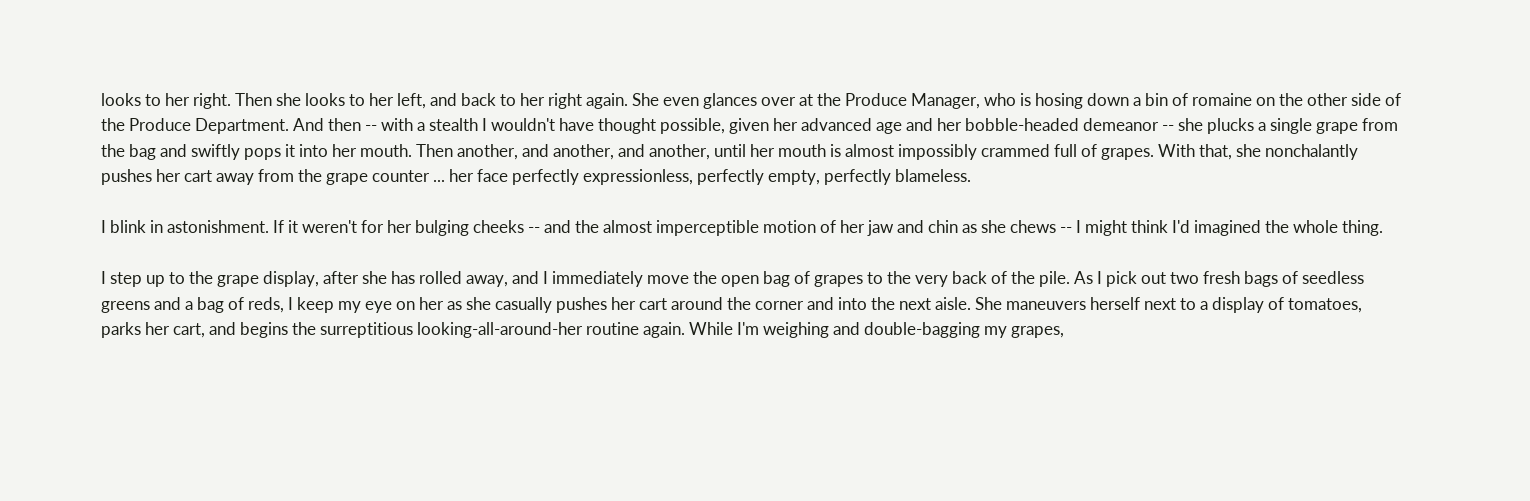looks to her right. Then she looks to her left, and back to her right again. She even glances over at the Produce Manager, who is hosing down a bin of romaine on the other side of the Produce Department. And then -- with a stealth I wouldn't have thought possible, given her advanced age and her bobble-headed demeanor -- she plucks a single grape from the bag and swiftly pops it into her mouth. Then another, and another, and another, until her mouth is almost impossibly crammed full of grapes. With that, she nonchalantly pushes her cart away from the grape counter ... her face perfectly expressionless, perfectly empty, perfectly blameless.

I blink in astonishment. If it weren't for her bulging cheeks -- and the almost imperceptible motion of her jaw and chin as she chews -- I might think I'd imagined the whole thing.

I step up to the grape display, after she has rolled away, and I immediately move the open bag of grapes to the very back of the pile. As I pick out two fresh bags of seedless greens and a bag of reds, I keep my eye on her as she casually pushes her cart around the corner and into the next aisle. She maneuvers herself next to a display of tomatoes, parks her cart, and begins the surreptitious looking-all-around-her routine again. While I'm weighing and double-bagging my grapes,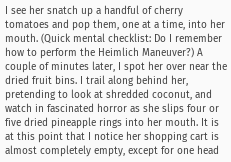I see her snatch up a handful of cherry tomatoes and pop them, one at a time, into her mouth. (Quick mental checklist: Do I remember how to perform the Heimlich Maneuver?) A couple of minutes later, I spot her over near the dried fruit bins. I trail along behind her, pretending to look at shredded coconut, and watch in fascinated horror as she slips four or five dried pineapple rings into her mouth. It is at this point that I notice her shopping cart is almost completely empty, except for one head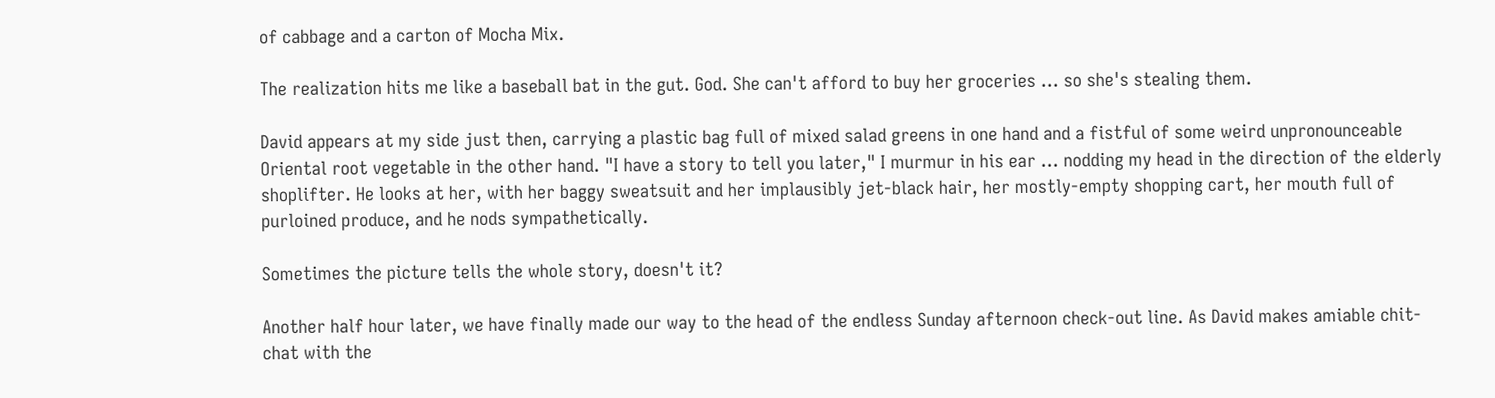of cabbage and a carton of Mocha Mix.

The realization hits me like a baseball bat in the gut. God. She can't afford to buy her groceries ... so she's stealing them.

David appears at my side just then, carrying a plastic bag full of mixed salad greens in one hand and a fistful of some weird unpronounceable Oriental root vegetable in the other hand. "I have a story to tell you later," I murmur in his ear ... nodding my head in the direction of the elderly shoplifter. He looks at her, with her baggy sweatsuit and her implausibly jet-black hair, her mostly-empty shopping cart, her mouth full of purloined produce, and he nods sympathetically.

Sometimes the picture tells the whole story, doesn't it?

Another half hour later, we have finally made our way to the head of the endless Sunday afternoon check-out line. As David makes amiable chit-chat with the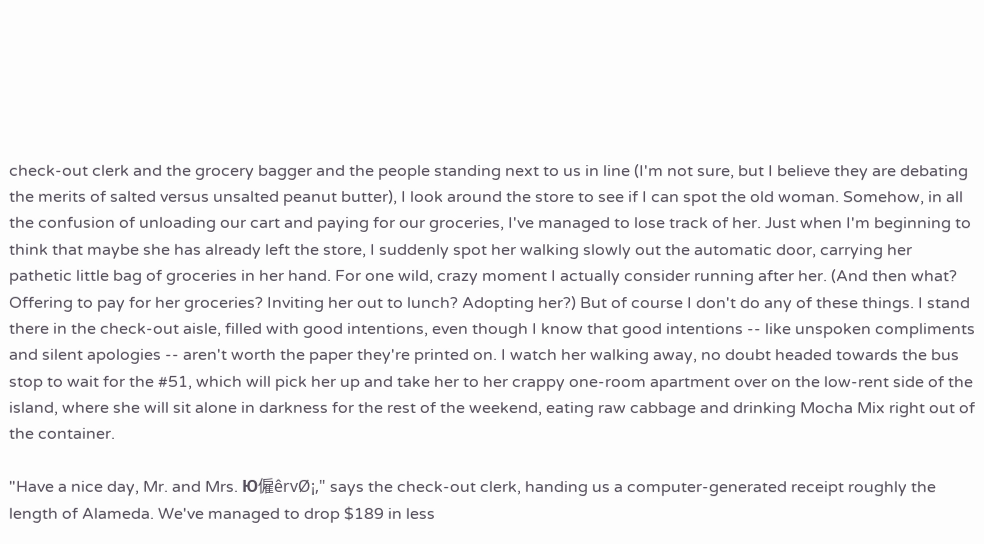check-out clerk and the grocery bagger and the people standing next to us in line (I'm not sure, but I believe they are debating the merits of salted versus unsalted peanut butter), I look around the store to see if I can spot the old woman. Somehow, in all the confusion of unloading our cart and paying for our groceries, I've managed to lose track of her. Just when I'm beginning to think that maybe she has already left the store, I suddenly spot her walking slowly out the automatic door, carrying her pathetic little bag of groceries in her hand. For one wild, crazy moment I actually consider running after her. (And then what? Offering to pay for her groceries? Inviting her out to lunch? Adopting her?) But of course I don't do any of these things. I stand there in the check-out aisle, filled with good intentions, even though I know that good intentions -- like unspoken compliments and silent apologies -- aren't worth the paper they're printed on. I watch her walking away, no doubt headed towards the bus stop to wait for the #51, which will pick her up and take her to her crappy one-room apartment over on the low-rent side of the island, where she will sit alone in darkness for the rest of the weekend, eating raw cabbage and drinking Mocha Mix right out of the container.

"Have a nice day, Mr. and Mrs. Ю僱êrvØ¡," says the check-out clerk, handing us a computer-generated receipt roughly the length of Alameda. We've managed to drop $189 in less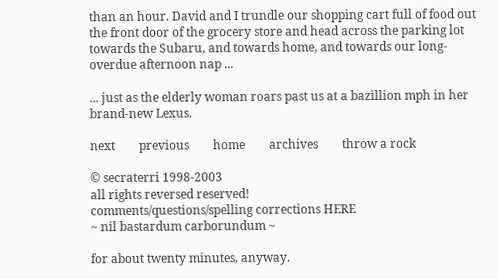than an hour. David and I trundle our shopping cart full of food out the front door of the grocery store and head across the parking lot towards the Subaru, and towards home, and towards our long-overdue afternoon nap ...

... just as the elderly woman roars past us at a bazillion mph in her brand-new Lexus.

next        previous        home        archives        throw a rock

© secraterri 1998-2003
all rights reversed reserved!
comments/questions/spelling corrections HERE
~ nil bastardum carborundum ~

for about twenty minutes, anyway.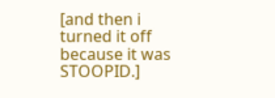[and then i turned it off
because it was STOOPID.]